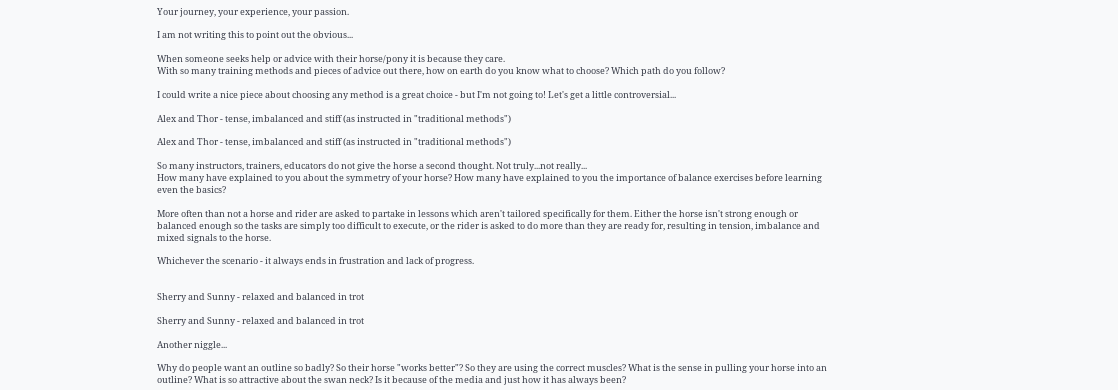Your journey, your experience, your passion.

I am not writing this to point out the obvious...

When someone seeks help or advice with their horse/pony it is because they care.
With so many training methods and pieces of advice out there, how on earth do you know what to choose? Which path do you follow?

I could write a nice piece about choosing any method is a great choice - but I'm not going to! Let's get a little controversial...

Alex and Thor - tense, imbalanced and stiff (as instructed in "traditional methods")

Alex and Thor - tense, imbalanced and stiff (as instructed in "traditional methods")

So many instructors, trainers, educators do not give the horse a second thought. Not truly...not really...
How many have explained to you about the symmetry of your horse? How many have explained to you the importance of balance exercises before learning even the basics?

More often than not a horse and rider are asked to partake in lessons which aren't tailored specifically for them. Either the horse isn't strong enough or balanced enough so the tasks are simply too difficult to execute, or the rider is asked to do more than they are ready for, resulting in tension, imbalance and mixed signals to the horse.

Whichever the scenario - it always ends in frustration and lack of progress.


Sherry and Sunny - relaxed and balanced in trot

Sherry and Sunny - relaxed and balanced in trot

Another niggle...

Why do people want an outline so badly? So their horse "works better"? So they are using the correct muscles? What is the sense in pulling your horse into an outline? What is so attractive about the swan neck? Is it because of the media and just how it has always been?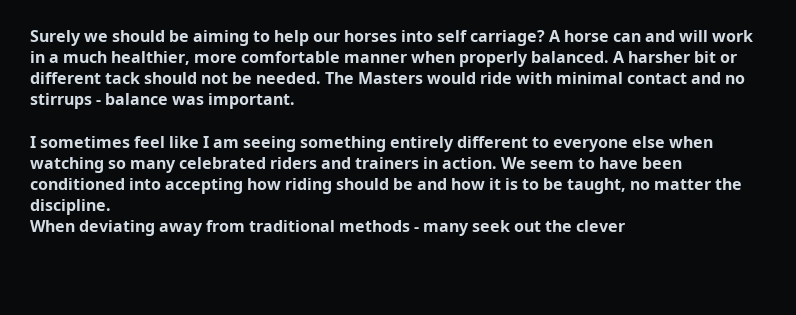Surely we should be aiming to help our horses into self carriage? A horse can and will work in a much healthier, more comfortable manner when properly balanced. A harsher bit or different tack should not be needed. The Masters would ride with minimal contact and no stirrups - balance was important.

I sometimes feel like I am seeing something entirely different to everyone else when watching so many celebrated riders and trainers in action. We seem to have been conditioned into accepting how riding should be and how it is to be taught, no matter the discipline.
When deviating away from traditional methods - many seek out the clever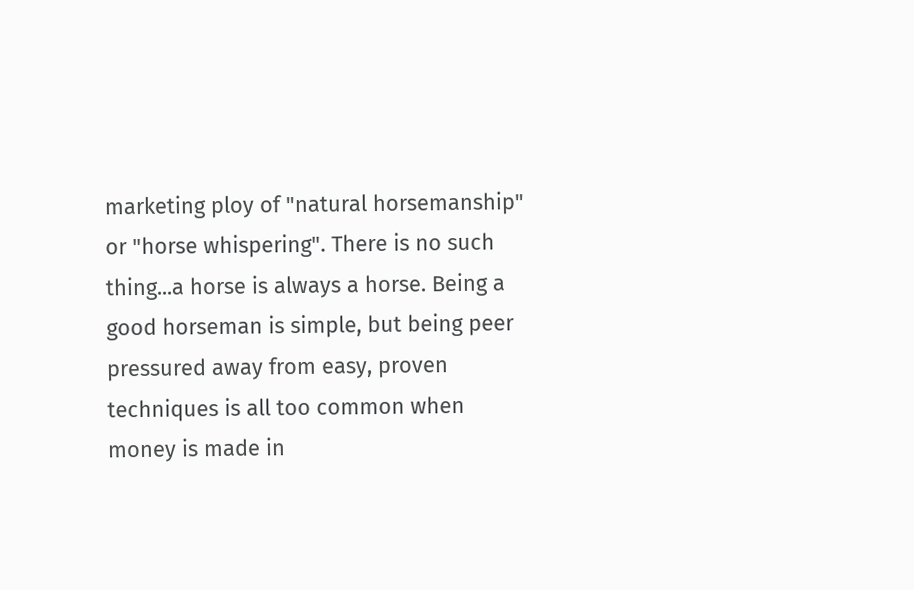marketing ploy of "natural horsemanship" or "horse whispering". There is no such thing...a horse is always a horse. Being a good horseman is simple, but being peer pressured away from easy, proven techniques is all too common when money is made in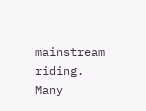mainstream riding. Many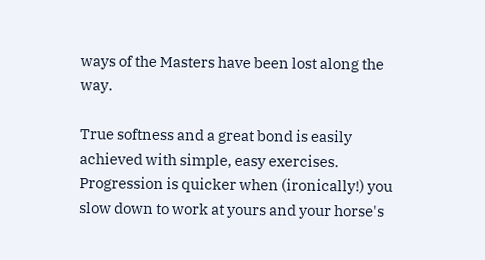ways of the Masters have been lost along the way.

True softness and a great bond is easily achieved with simple, easy exercises. Progression is quicker when (ironically!) you slow down to work at yours and your horse's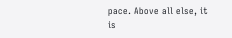pace. Above all else, it is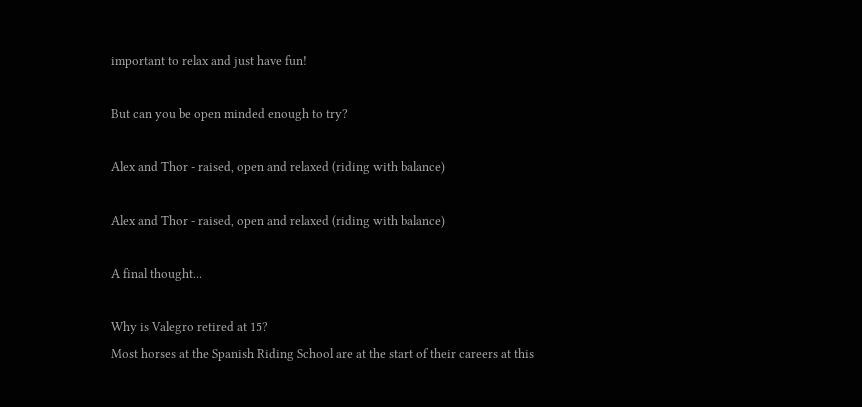important to relax and just have fun!

But can you be open minded enough to try?

Alex and Thor - raised, open and relaxed (riding with balance)

Alex and Thor - raised, open and relaxed (riding with balance)

A final thought...

Why is Valegro retired at 15?
Most horses at the Spanish Riding School are at the start of their careers at this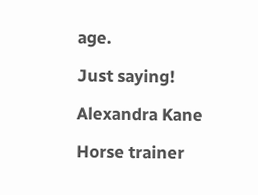age.

Just saying!

Alexandra Kane

Horse trainer